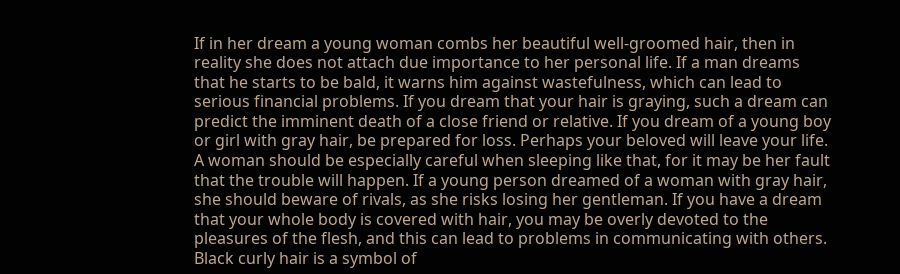If in her dream a young woman combs her beautiful well-groomed hair, then in reality she does not attach due importance to her personal life. If a man dreams that he starts to be bald, it warns him against wastefulness, which can lead to serious financial problems. If you dream that your hair is graying, such a dream can predict the imminent death of a close friend or relative. If you dream of a young boy or girl with gray hair, be prepared for loss. Perhaps your beloved will leave your life. A woman should be especially careful when sleeping like that, for it may be her fault that the trouble will happen. If a young person dreamed of a woman with gray hair, she should beware of rivals, as she risks losing her gentleman. If you have a dream that your whole body is covered with hair, you may be overly devoted to the pleasures of the flesh, and this can lead to problems in communicating with others. Black curly hair is a symbol of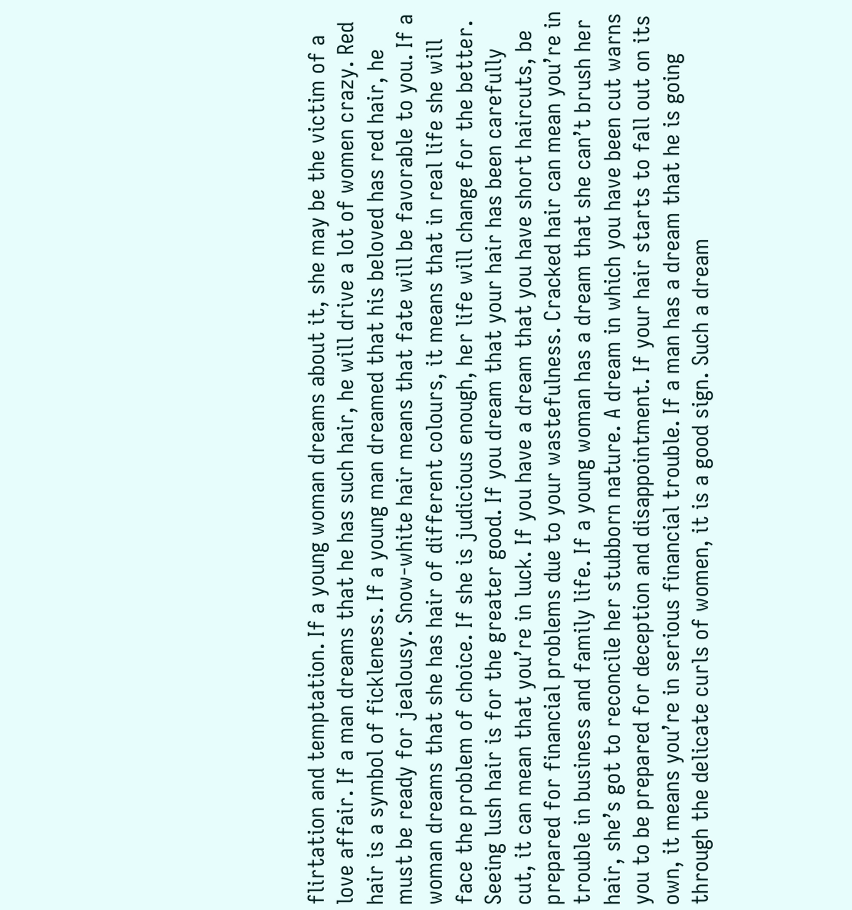flirtation and temptation. If a young woman dreams about it, she may be the victim of a love affair. If a man dreams that he has such hair, he will drive a lot of women crazy. Red hair is a symbol of fickleness. If a young man dreamed that his beloved has red hair, he must be ready for jealousy. Snow-white hair means that fate will be favorable to you. If a woman dreams that she has hair of different colours, it means that in real life she will face the problem of choice. If she is judicious enough, her life will change for the better. Seeing lush hair is for the greater good. If you dream that your hair has been carefully cut, it can mean that you’re in luck. If you have a dream that you have short haircuts, be prepared for financial problems due to your wastefulness. Cracked hair can mean you’re in trouble in business and family life. If a young woman has a dream that she can’t brush her hair, she’s got to reconcile her stubborn nature. A dream in which you have been cut warns you to be prepared for deception and disappointment. If your hair starts to fall out on its own, it means you’re in serious financial trouble. If a man has a dream that he is going through the delicate curls of women, it is a good sign. Such a dream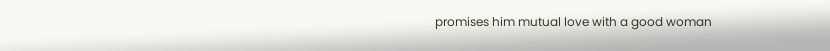promises him mutual love with a good woman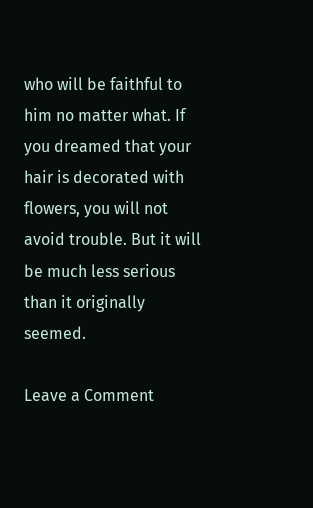who will be faithful to him no matter what. If you dreamed that your hair is decorated with flowers, you will not avoid trouble. But it will be much less serious than it originally seemed.

Leave a Comment